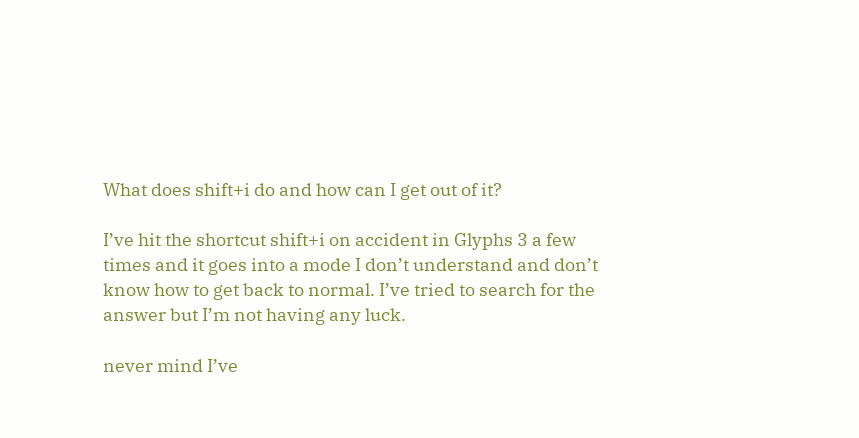What does shift+i do and how can I get out of it?

I’ve hit the shortcut shift+i on accident in Glyphs 3 a few times and it goes into a mode I don’t understand and don’t know how to get back to normal. I’ve tried to search for the answer but I’m not having any luck.

never mind I’ve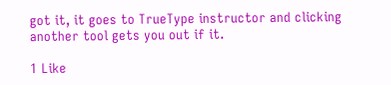got it, it goes to TrueType instructor and clicking another tool gets you out if it.

1 Like